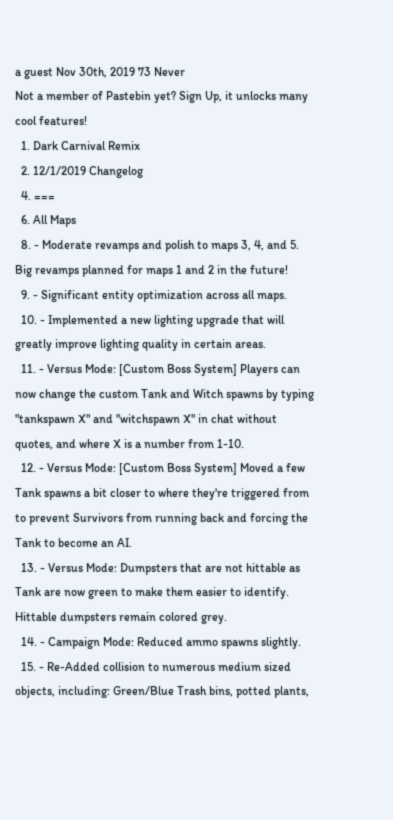a guest Nov 30th, 2019 73 Never
Not a member of Pastebin yet? Sign Up, it unlocks many cool features!
  1. Dark Carnival Remix
  2. 12/1/2019 Changelog
  4. ===
  6. All Maps
  8. - Moderate revamps and polish to maps 3, 4, and 5. Big revamps planned for maps 1 and 2 in the future!
  9. - Significant entity optimization across all maps.
  10. - Implemented a new lighting upgrade that will greatly improve lighting quality in certain areas.
  11. - Versus Mode: [Custom Boss System] Players can now change the custom Tank and Witch spawns by typing "tankspawn X" and "witchspawn X" in chat without quotes, and where X is a number from 1-10.
  12. - Versus Mode: [Custom Boss System] Moved a few Tank spawns a bit closer to where they're triggered from to prevent Survivors from running back and forcing the Tank to become an AI.
  13. - Versus Mode: Dumpsters that are not hittable as Tank are now green to make them easier to identify. Hittable dumpsters remain colored grey.
  14. - Campaign Mode: Reduced ammo spawns slightly.
  15. - Re-Added collision to numerous medium sized objects, including: Green/Blue Trash bins, potted plants,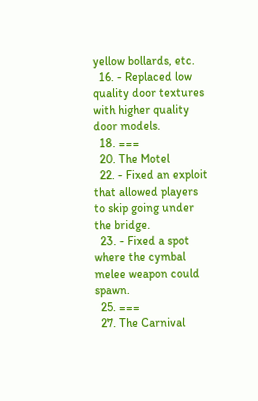yellow bollards, etc.
  16. - Replaced low quality door textures with higher quality door models.
  18. ===
  20. The Motel
  22. - Fixed an exploit that allowed players to skip going under the bridge.
  23. - Fixed a spot where the cymbal melee weapon could spawn.
  25. ===
  27. The Carnival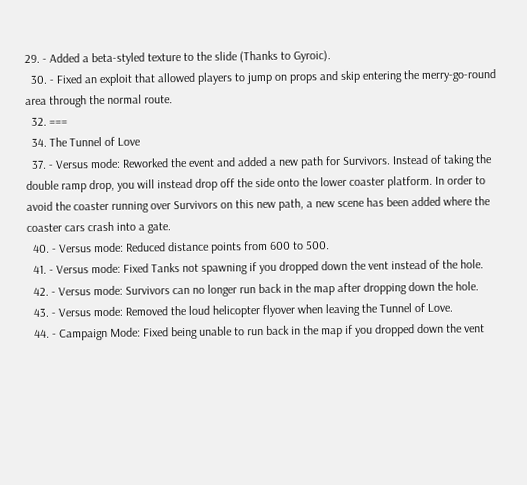29. - Added a beta-styled texture to the slide (Thanks to Gyroic).
  30. - Fixed an exploit that allowed players to jump on props and skip entering the merry-go-round area through the normal route.
  32. ===
  34. The Tunnel of Love
  37. - Versus mode: Reworked the event and added a new path for Survivors. Instead of taking the double ramp drop, you will instead drop off the side onto the lower coaster platform. In order to avoid the coaster running over Survivors on this new path, a new scene has been added where the coaster cars crash into a gate.
  40. - Versus mode: Reduced distance points from 600 to 500.
  41. - Versus mode: Fixed Tanks not spawning if you dropped down the vent instead of the hole.
  42. - Versus mode: Survivors can no longer run back in the map after dropping down the hole.
  43. - Versus mode: Removed the loud helicopter flyover when leaving the Tunnel of Love.
  44. - Campaign Mode: Fixed being unable to run back in the map if you dropped down the vent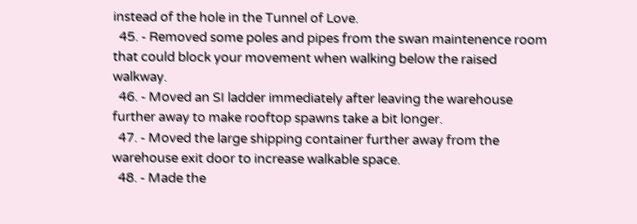instead of the hole in the Tunnel of Love.
  45. - Removed some poles and pipes from the swan maintenence room that could block your movement when walking below the raised walkway.
  46. - Moved an SI ladder immediately after leaving the warehouse further away to make rooftop spawns take a bit longer.
  47. - Moved the large shipping container further away from the warehouse exit door to increase walkable space.
  48. - Made the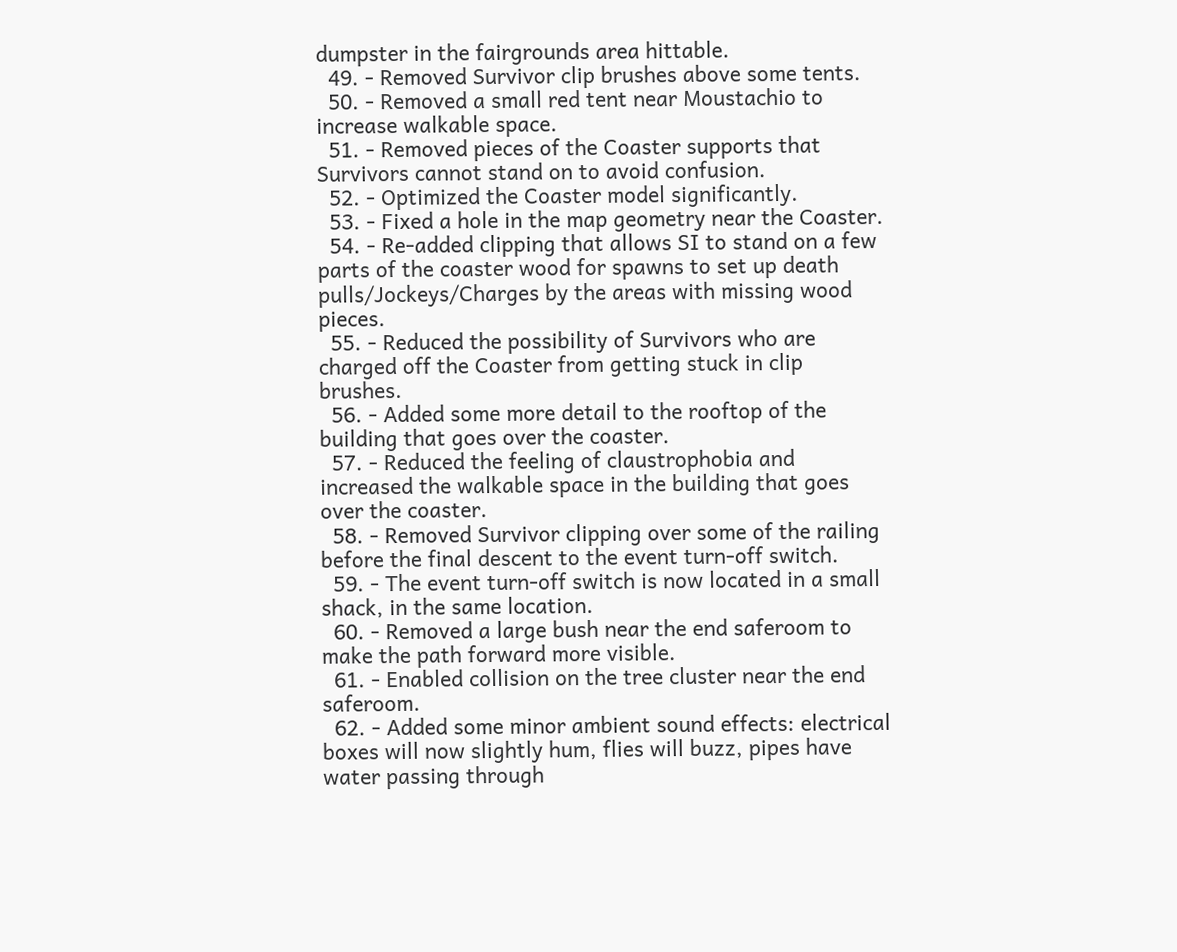dumpster in the fairgrounds area hittable.
  49. - Removed Survivor clip brushes above some tents.
  50. - Removed a small red tent near Moustachio to increase walkable space.
  51. - Removed pieces of the Coaster supports that Survivors cannot stand on to avoid confusion.
  52. - Optimized the Coaster model significantly.
  53. - Fixed a hole in the map geometry near the Coaster.
  54. - Re-added clipping that allows SI to stand on a few parts of the coaster wood for spawns to set up death pulls/Jockeys/Charges by the areas with missing wood pieces.
  55. - Reduced the possibility of Survivors who are charged off the Coaster from getting stuck in clip brushes.
  56. - Added some more detail to the rooftop of the building that goes over the coaster.
  57. - Reduced the feeling of claustrophobia and increased the walkable space in the building that goes over the coaster.
  58. - Removed Survivor clipping over some of the railing before the final descent to the event turn-off switch.
  59. - The event turn-off switch is now located in a small shack, in the same location.
  60. - Removed a large bush near the end saferoom to make the path forward more visible.
  61. - Enabled collision on the tree cluster near the end saferoom.
  62. - Added some minor ambient sound effects: electrical boxes will now slightly hum, flies will buzz, pipes have water passing through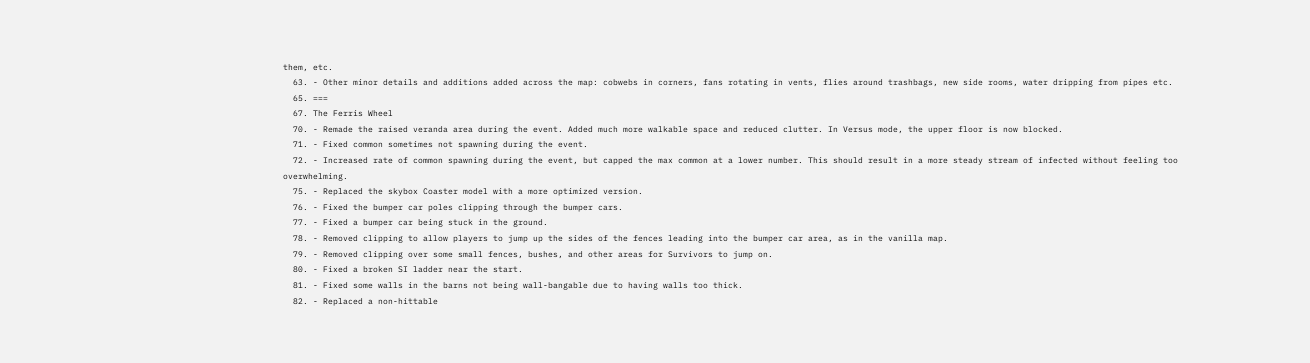them, etc.
  63. - Other minor details and additions added across the map: cobwebs in corners, fans rotating in vents, flies around trashbags, new side rooms, water dripping from pipes etc.
  65. ===
  67. The Ferris Wheel
  70. - Remade the raised veranda area during the event. Added much more walkable space and reduced clutter. In Versus mode, the upper floor is now blocked.
  71. - Fixed common sometimes not spawning during the event.
  72. - Increased rate of common spawning during the event, but capped the max common at a lower number. This should result in a more steady stream of infected without feeling too overwhelming.
  75. - Replaced the skybox Coaster model with a more optimized version.
  76. - Fixed the bumper car poles clipping through the bumper cars.
  77. - Fixed a bumper car being stuck in the ground.
  78. - Removed clipping to allow players to jump up the sides of the fences leading into the bumper car area, as in the vanilla map.
  79. - Removed clipping over some small fences, bushes, and other areas for Survivors to jump on.
  80. - Fixed a broken SI ladder near the start.
  81. - Fixed some walls in the barns not being wall-bangable due to having walls too thick.
  82. - Replaced a non-hittable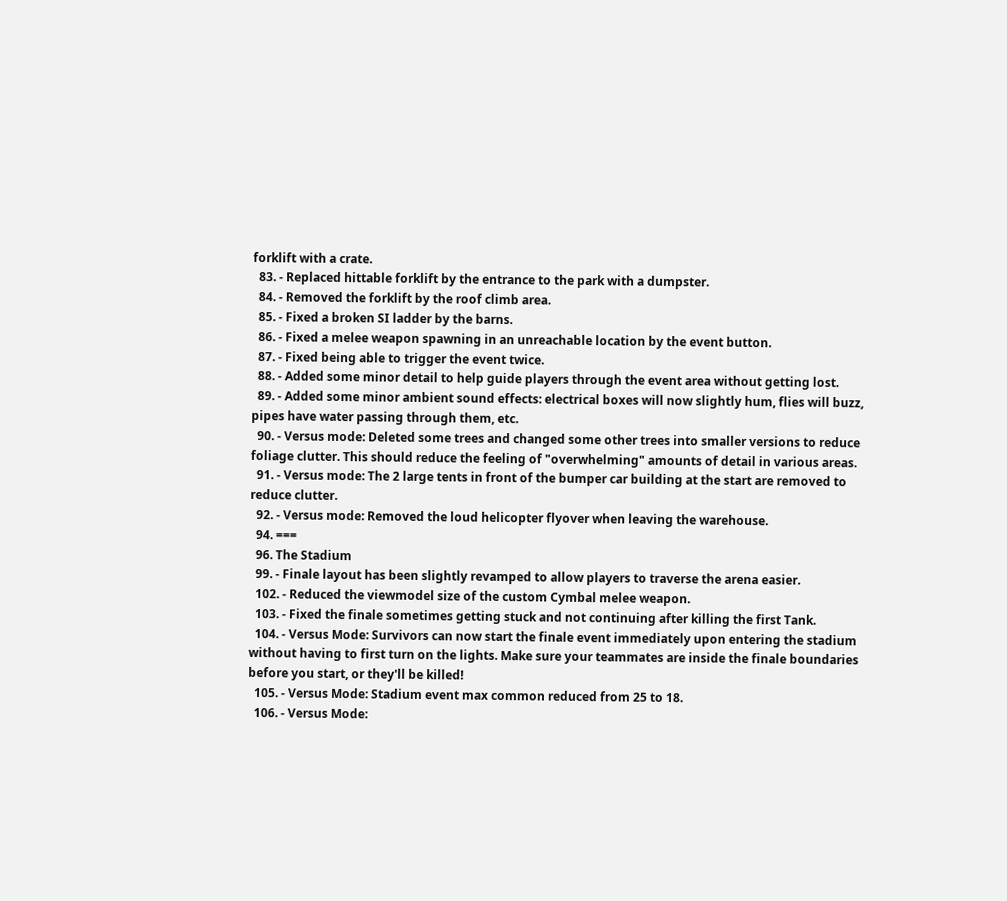forklift with a crate.
  83. - Replaced hittable forklift by the entrance to the park with a dumpster.
  84. - Removed the forklift by the roof climb area.
  85. - Fixed a broken SI ladder by the barns.
  86. - Fixed a melee weapon spawning in an unreachable location by the event button.
  87. - Fixed being able to trigger the event twice.
  88. - Added some minor detail to help guide players through the event area without getting lost.
  89. - Added some minor ambient sound effects: electrical boxes will now slightly hum, flies will buzz, pipes have water passing through them, etc.
  90. - Versus mode: Deleted some trees and changed some other trees into smaller versions to reduce foliage clutter. This should reduce the feeling of "overwhelming" amounts of detail in various areas.
  91. - Versus mode: The 2 large tents in front of the bumper car building at the start are removed to reduce clutter.
  92. - Versus mode: Removed the loud helicopter flyover when leaving the warehouse.
  94. ===
  96. The Stadium
  99. - Finale layout has been slightly revamped to allow players to traverse the arena easier.
  102. - Reduced the viewmodel size of the custom Cymbal melee weapon.
  103. - Fixed the finale sometimes getting stuck and not continuing after killing the first Tank.
  104. - Versus Mode: Survivors can now start the finale event immediately upon entering the stadium without having to first turn on the lights. Make sure your teammates are inside the finale boundaries before you start, or they'll be killed!
  105. - Versus Mode: Stadium event max common reduced from 25 to 18.
  106. - Versus Mode: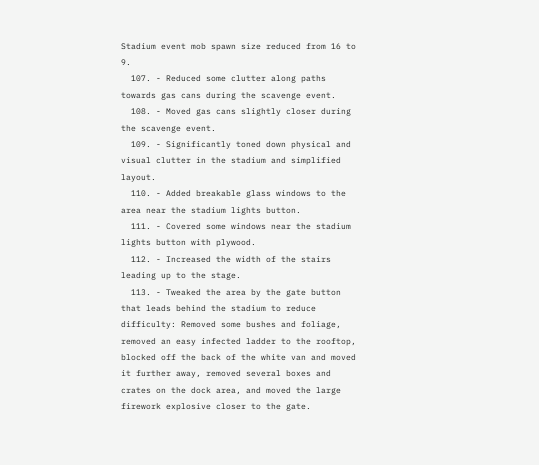Stadium event mob spawn size reduced from 16 to 9.
  107. - Reduced some clutter along paths towards gas cans during the scavenge event.
  108. - Moved gas cans slightly closer during the scavenge event.
  109. - Significantly toned down physical and visual clutter in the stadium and simplified layout.
  110. - Added breakable glass windows to the area near the stadium lights button.
  111. - Covered some windows near the stadium lights button with plywood.
  112. - Increased the width of the stairs leading up to the stage.
  113. - Tweaked the area by the gate button that leads behind the stadium to reduce difficulty: Removed some bushes and foliage, removed an easy infected ladder to the rooftop, blocked off the back of the white van and moved it further away, removed several boxes and crates on the dock area, and moved the large firework explosive closer to the gate.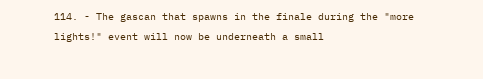114. - The gascan that spawns in the finale during the "more lights!" event will now be underneath a small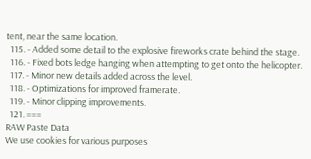tent, near the same location.
  115. - Added some detail to the explosive fireworks crate behind the stage.
  116. - Fixed bots ledge hanging when attempting to get onto the helicopter.
  117. - Minor new details added across the level.
  118. - Optimizations for improved framerate.
  119. - Minor clipping improvements.
  121. ===
RAW Paste Data
We use cookies for various purposes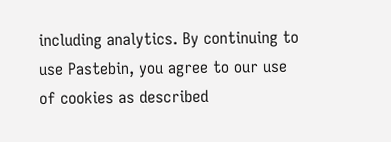including analytics. By continuing to use Pastebin, you agree to our use of cookies as described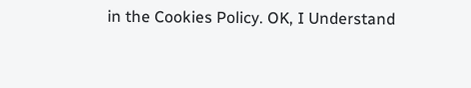in the Cookies Policy. OK, I Understand